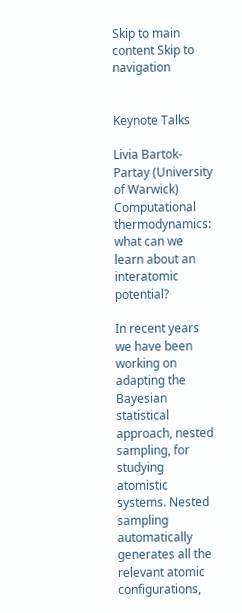Skip to main content Skip to navigation


Keynote Talks

Livia Bartok-Partay (University of Warwick) Computational thermodynamics: what can we learn about an interatomic potential?

In recent years we have been working on adapting the Bayesian statistical approach, nested sampling, for studying atomistic systems. Nested sampling automatically generates all the relevant atomic configurations,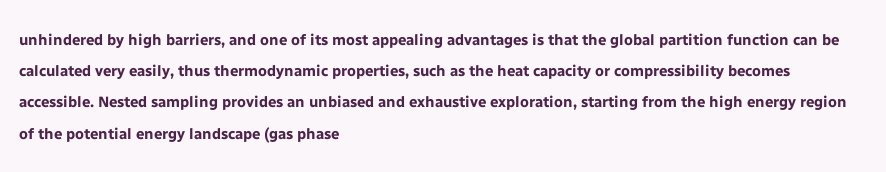unhindered by high barriers, and one of its most appealing advantages is that the global partition function can be calculated very easily, thus thermodynamic properties, such as the heat capacity or compressibility becomes accessible. Nested sampling provides an unbiased and exhaustive exploration, starting from the high energy region of the potential energy landscape (gas phase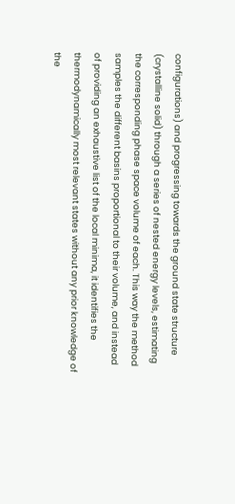configurations) and progressing towards the ground state structure (crystalline solid) through a series of nested energy levels, estimating the corresponding phase space volume of each. This way the method samples the different basins proportional to their volume, and instead of providing an exhaustive list of the local minima, it identifies the thermodynamically most relevant states without any prior knowledge of the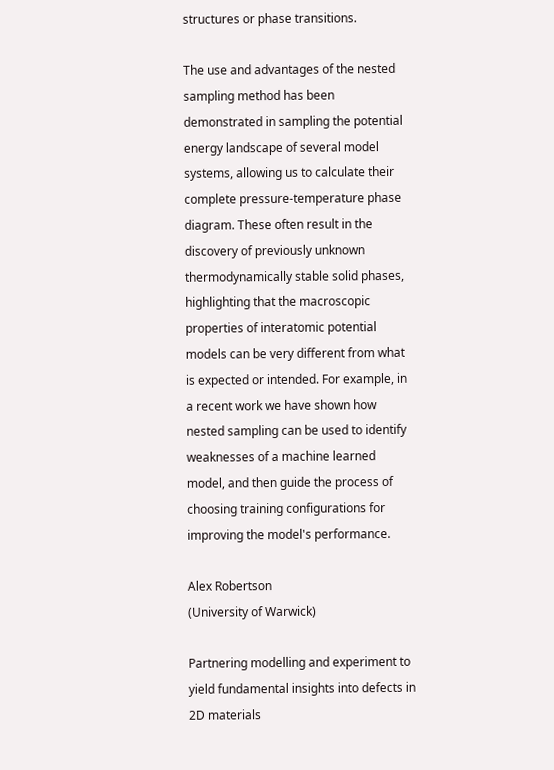structures or phase transitions.

The use and advantages of the nested sampling method has been demonstrated in sampling the potential energy landscape of several model systems, allowing us to calculate their complete pressure-temperature phase diagram. These often result in the discovery of previously unknown thermodynamically stable solid phases, highlighting that the macroscopic properties of interatomic potential models can be very different from what is expected or intended. For example, in a recent work we have shown how nested sampling can be used to identify weaknesses of a machine learned model, and then guide the process of choosing training configurations for improving the model's performance.

Alex Robertson
(University of Warwick)

Partnering modelling and experiment to yield fundamental insights into defects in 2D materials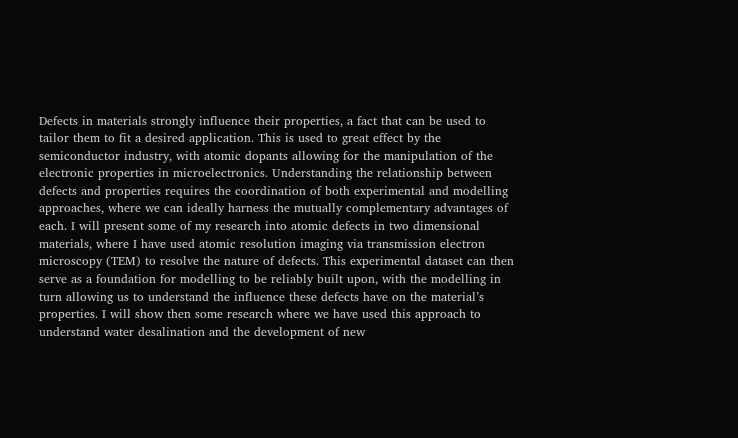Defects in materials strongly influence their properties, a fact that can be used to tailor them to fit a desired application. This is used to great effect by the semiconductor industry, with atomic dopants allowing for the manipulation of the electronic properties in microelectronics. Understanding the relationship between defects and properties requires the coordination of both experimental and modelling approaches, where we can ideally harness the mutually complementary advantages of each. I will present some of my research into atomic defects in two dimensional materials, where I have used atomic resolution imaging via transmission electron microscopy (TEM) to resolve the nature of defects. This experimental dataset can then serve as a foundation for modelling to be reliably built upon, with the modelling in turn allowing us to understand the influence these defects have on the material’s properties. I will show then some research where we have used this approach to understand water desalination and the development of new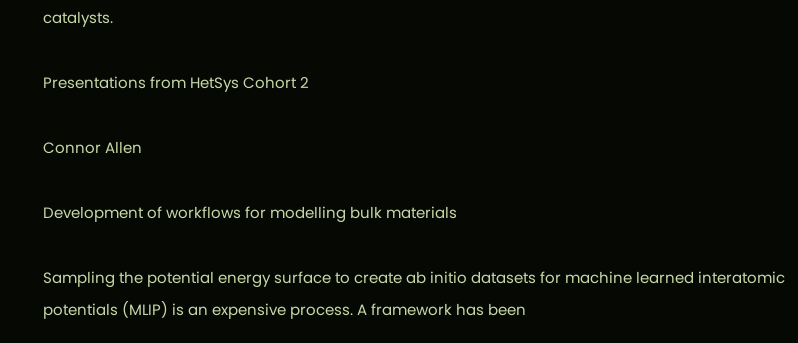catalysts.

Presentations from HetSys Cohort 2

Connor Allen

Development of workflows for modelling bulk materials

Sampling the potential energy surface to create ab initio datasets for machine learned interatomic potentials (MLIP) is an expensive process. A framework has been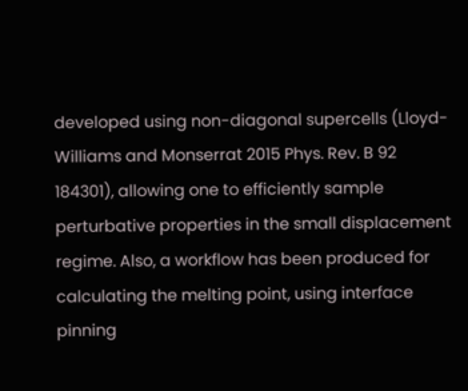developed using non-diagonal supercells (Lloyd-Williams and Monserrat 2015 Phys. Rev. B 92 184301), allowing one to efficiently sample perturbative properties in the small displacement regime. Also, a workflow has been produced for calculating the melting point, using interface pinning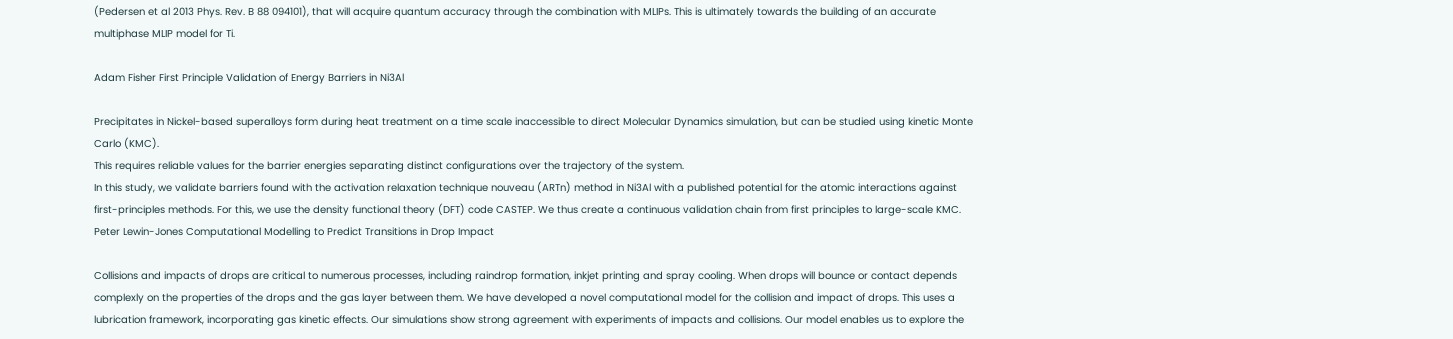(Pedersen et al 2013 Phys. Rev. B 88 094101), that will acquire quantum accuracy through the combination with MLIPs. This is ultimately towards the building of an accurate multiphase MLIP model for Ti.

Adam Fisher First Principle Validation of Energy Barriers in Ni3Al

Precipitates in Nickel-based superalloys form during heat treatment on a time scale inaccessible to direct Molecular Dynamics simulation, but can be studied using kinetic Monte Carlo (KMC).
This requires reliable values for the barrier energies separating distinct configurations over the trajectory of the system.
In this study, we validate barriers found with the activation relaxation technique nouveau (ARTn) method in Ni3Al with a published potential for the atomic interactions against first-principles methods. For this, we use the density functional theory (DFT) code CASTEP. We thus create a continuous validation chain from first principles to large-scale KMC.
Peter Lewin-Jones Computational Modelling to Predict Transitions in Drop Impact

Collisions and impacts of drops are critical to numerous processes, including raindrop formation, inkjet printing and spray cooling. When drops will bounce or contact depends complexly on the properties of the drops and the gas layer between them. We have developed a novel computational model for the collision and impact of drops. This uses a lubrication framework, incorporating gas kinetic effects. Our simulations show strong agreement with experiments of impacts and collisions. Our model enables us to explore the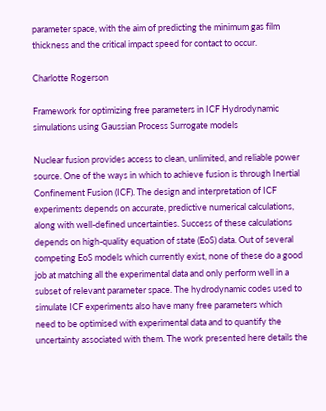parameter space, with the aim of predicting the minimum gas film thickness and the critical impact speed for contact to occur.

Charlotte Rogerson

Framework for optimizing free parameters in ICF Hydrodynamic simulations using Gaussian Process Surrogate models

Nuclear fusion provides access to clean, unlimited, and reliable power source. One of the ways in which to achieve fusion is through Inertial Confinement Fusion (ICF). The design and interpretation of ICF experiments depends on accurate, predictive numerical calculations, along with well-defined uncertainties. Success of these calculations depends on high-quality equation of state (EoS) data. Out of several competing EoS models which currently exist, none of these do a good job at matching all the experimental data and only perform well in a subset of relevant parameter space. The hydrodynamic codes used to simulate ICF experiments also have many free parameters which
need to be optimised with experimental data and to quantify the uncertainty associated with them. The work presented here details the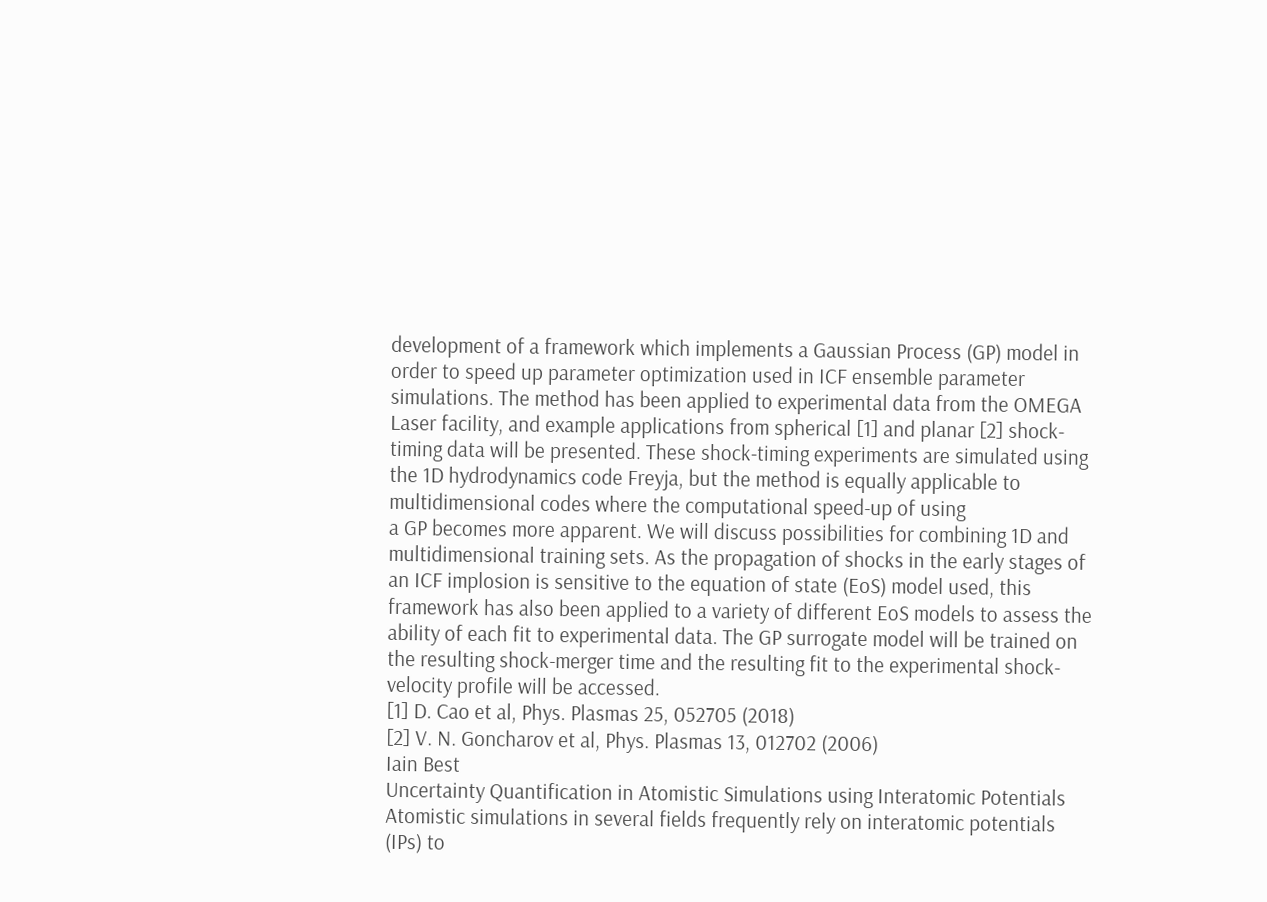development of a framework which implements a Gaussian Process (GP) model in order to speed up parameter optimization used in ICF ensemble parameter simulations. The method has been applied to experimental data from the OMEGA Laser facility, and example applications from spherical [1] and planar [2] shock-timing data will be presented. These shock-timing experiments are simulated using the 1D hydrodynamics code Freyja, but the method is equally applicable to multidimensional codes where the computational speed-up of using
a GP becomes more apparent. We will discuss possibilities for combining 1D and multidimensional training sets. As the propagation of shocks in the early stages of an ICF implosion is sensitive to the equation of state (EoS) model used, this framework has also been applied to a variety of different EoS models to assess the ability of each fit to experimental data. The GP surrogate model will be trained on the resulting shock-merger time and the resulting fit to the experimental shock-velocity profile will be accessed.
[1] D. Cao et al, Phys. Plasmas 25, 052705 (2018)
[2] V. N. Goncharov et al, Phys. Plasmas 13, 012702 (2006)
Iain Best
Uncertainty Quantification in Atomistic Simulations using Interatomic Potentials
Atomistic simulations in several fields frequently rely on interatomic potentials (IPs) to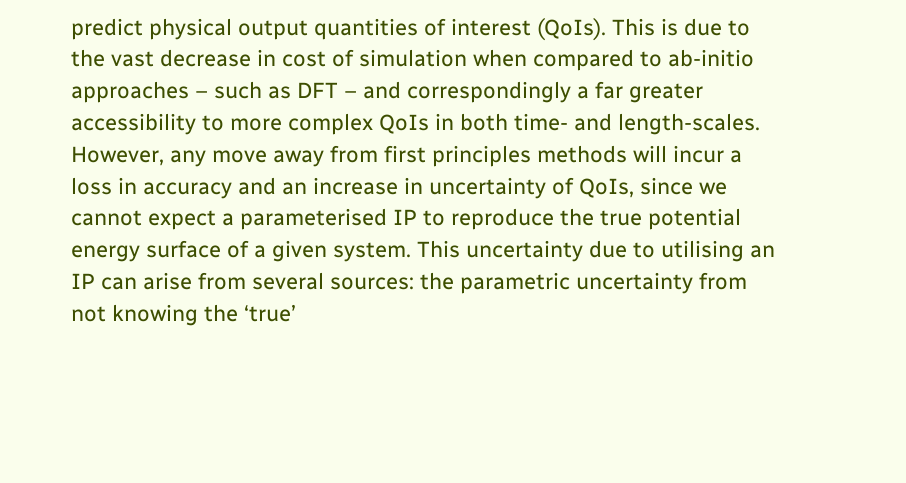predict physical output quantities of interest (QoIs). This is due to the vast decrease in cost of simulation when compared to ab-initio approaches – such as DFT – and correspondingly a far greater accessibility to more complex QoIs in both time- and length-scales. However, any move away from first principles methods will incur a loss in accuracy and an increase in uncertainty of QoIs, since we cannot expect a parameterised IP to reproduce the true potential energy surface of a given system. This uncertainty due to utilising an IP can arise from several sources: the parametric uncertainty from not knowing the ‘true’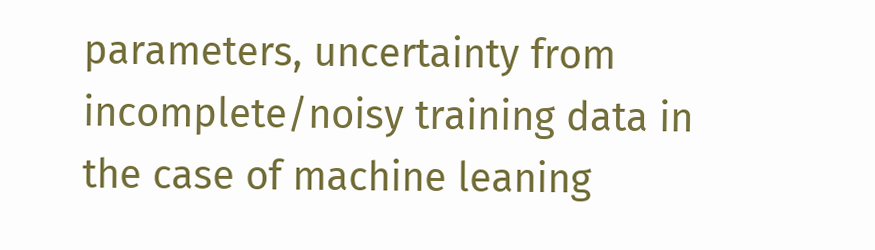parameters, uncertainty from incomplete/noisy training data in the case of machine leaning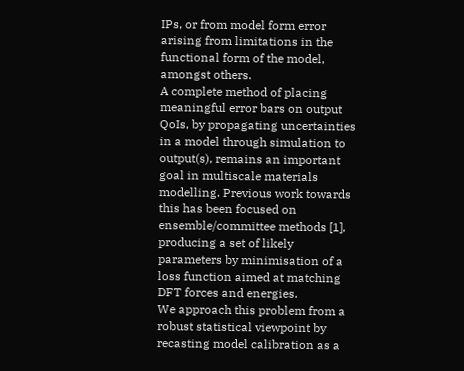IPs, or from model form error arising from limitations in the functional form of the model, amongst others.
A complete method of placing meaningful error bars on output QoIs, by propagating uncertainties in a model through simulation to output(s), remains an important goal in multiscale materials modelling. Previous work towards this has been focused on ensemble/committee methods [1], producing a set of likely parameters by minimisation of a loss function aimed at matching DFT forces and energies.
We approach this problem from a robust statistical viewpoint by recasting model calibration as a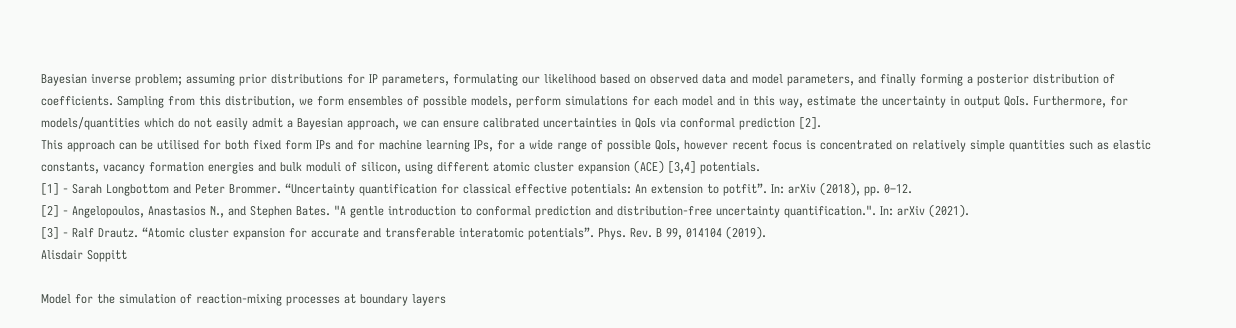Bayesian inverse problem; assuming prior distributions for IP parameters, formulating our likelihood based on observed data and model parameters, and finally forming a posterior distribution of coefficients. Sampling from this distribution, we form ensembles of possible models, perform simulations for each model and in this way, estimate the uncertainty in output QoIs. Furthermore, for models/quantities which do not easily admit a Bayesian approach, we can ensure calibrated uncertainties in QoIs via conformal prediction [2].
This approach can be utilised for both fixed form IPs and for machine learning IPs, for a wide range of possible QoIs, however recent focus is concentrated on relatively simple quantities such as elastic constants, vacancy formation energies and bulk moduli of silicon, using different atomic cluster expansion (ACE) [3,4] potentials.
[1] - Sarah Longbottom and Peter Brommer. “Uncertainty quantification for classical effective potentials: An extension to potfit”. In: arXiv (2018), pp. 0–12.
[2] - Angelopoulos, Anastasios N., and Stephen Bates. "A gentle introduction to conformal prediction and distribution-free uncertainty quantification.". In: arXiv (2021).
[3] - Ralf Drautz. “Atomic cluster expansion for accurate and transferable interatomic potentials”. Phys. Rev. B 99, 014104 (2019).
Alisdair Soppitt

Model for the simulation of reaction-mixing processes at boundary layers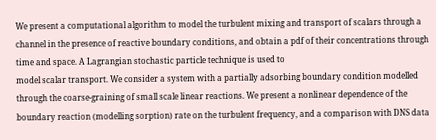We present a computational algorithm to model the turbulent mixing and transport of scalars through a channel in the presence of reactive boundary conditions, and obtain a pdf of their concentrations through time and space. A Lagrangian stochastic particle technique is used to
model scalar transport. We consider a system with a partially adsorbing boundary condition modelled through the coarse-graining of small scale linear reactions. We present a nonlinear dependence of the boundary reaction (modelling sorption) rate on the turbulent frequency, and a comparison with DNS data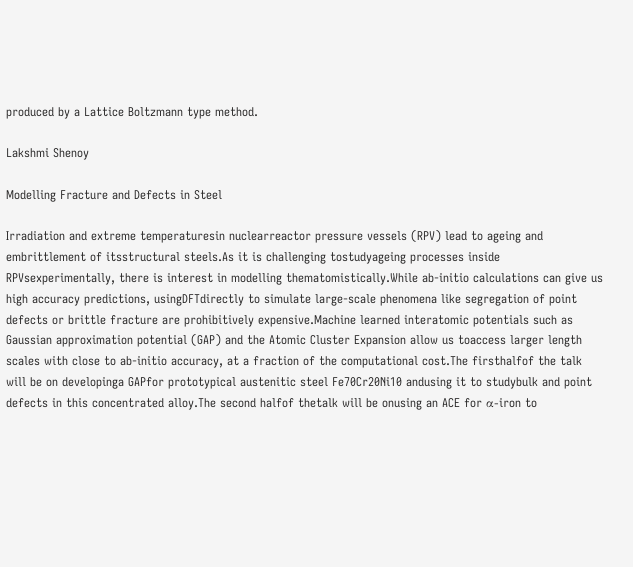produced by a Lattice Boltzmann type method.

Lakshmi Shenoy

Modelling Fracture and Defects in Steel

Irradiation and extreme temperaturesin nuclearreactor pressure vessels (RPV) lead to ageing and embrittlement of itsstructural steels.As it is challenging tostudyageing processes inside RPVsexperimentally, there is interest in modelling thematomistically.While ab-initio calculations can give us high accuracy predictions, usingDFTdirectly to simulate large-scale phenomena like segregation of point defects or brittle fracture are prohibitively expensive.Machine learned interatomic potentials such as Gaussian approximation potential (GAP) and the Atomic Cluster Expansion allow us toaccess larger length scales with close to ab-initio accuracy, at a fraction of the computational cost.The firsthalfof the talk will be on developinga GAPfor prototypical austenitic steel Fe70Cr20Ni10 andusing it to studybulk and point defects in this concentrated alloy.The second halfof thetalk will be onusing an ACE for α-iron to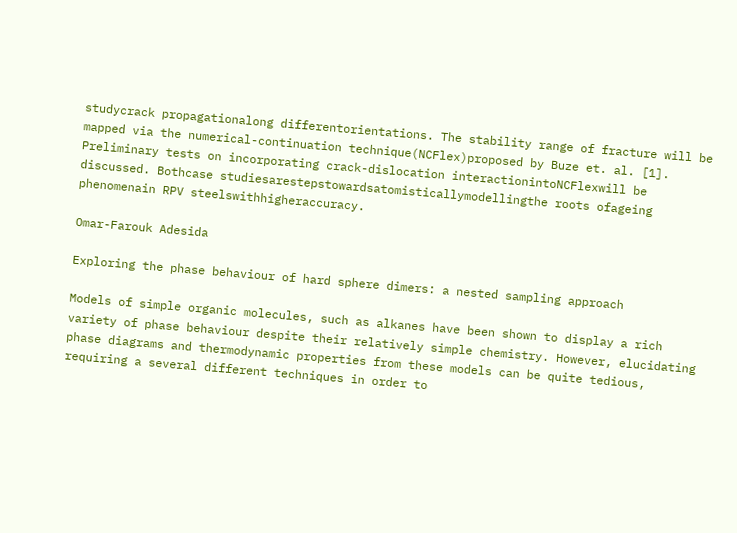studycrack propagationalong differentorientations. The stability range of fracture will be mapped via the numerical-continuation technique(NCFlex)proposed by Buze et. al. [1]. Preliminary tests on incorporating crack-dislocation interactionintoNCFlexwill be discussed. Bothcase studiesarestepstowardsatomisticallymodellingthe roots ofageing phenomenain RPV steelswithhigheraccuracy.

Omar-Farouk Adesida

Exploring the phase behaviour of hard sphere dimers: a nested sampling approach

Models of simple organic molecules, such as alkanes have been shown to display a rich variety of phase behaviour despite their relatively simple chemistry. However, elucidating phase diagrams and thermodynamic properties from these models can be quite tedious, requiring a several different techniques in order to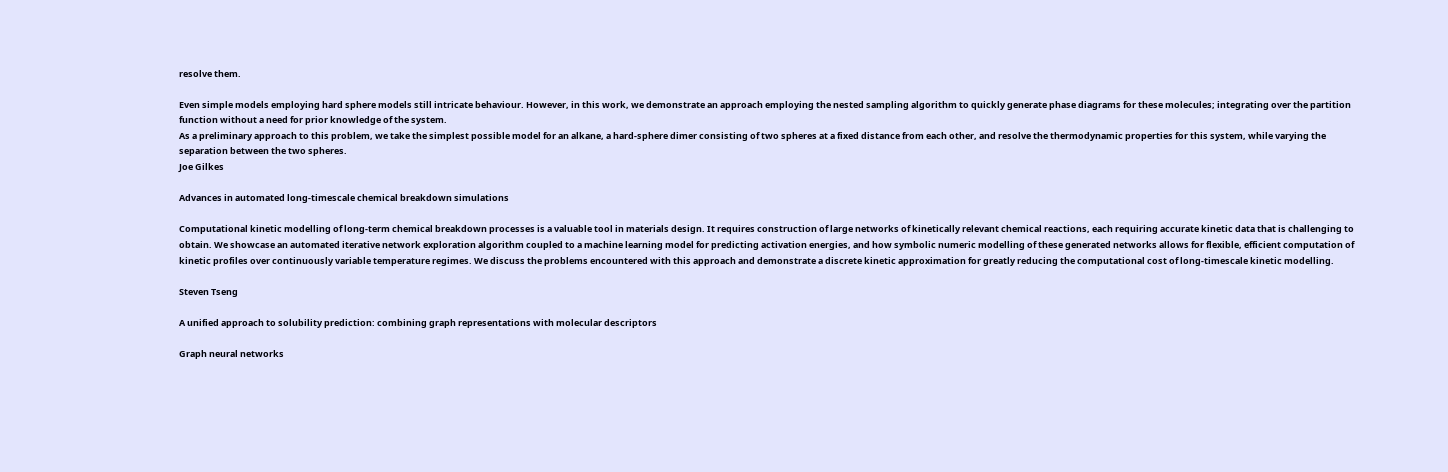resolve them.

Even simple models employing hard sphere models still intricate behaviour. However, in this work, we demonstrate an approach employing the nested sampling algorithm to quickly generate phase diagrams for these molecules; integrating over the partition function without a need for prior knowledge of the system.
As a preliminary approach to this problem, we take the simplest possible model for an alkane, a hard-sphere dimer consisting of two spheres at a fixed distance from each other, and resolve the thermodynamic properties for this system, while varying the separation between the two spheres.
Joe Gilkes

Advances in automated long-timescale chemical breakdown simulations

Computational kinetic modelling of long-term chemical breakdown processes is a valuable tool in materials design. It requires construction of large networks of kinetically relevant chemical reactions, each requiring accurate kinetic data that is challenging to obtain. We showcase an automated iterative network exploration algorithm coupled to a machine learning model for predicting activation energies, and how symbolic numeric modelling of these generated networks allows for flexible, efficient computation of kinetic profiles over continuously variable temperature regimes. We discuss the problems encountered with this approach and demonstrate a discrete kinetic approximation for greatly reducing the computational cost of long-timescale kinetic modelling.

Steven Tseng

A unified approach to solubility prediction: combining graph representations with molecular descriptors

Graph neural networks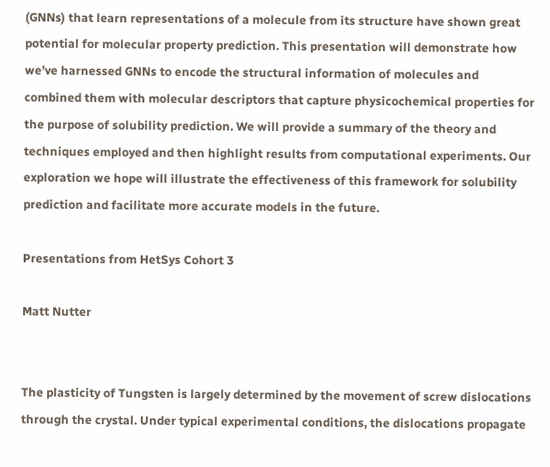(GNNs) that learn representations of a molecule from its structure have shown great potential for molecular property prediction. This presentation will demonstrate how we’ve harnessed GNNs to encode the structural information of molecules and combined them with molecular descriptors that capture physicochemical properties for the purpose of solubility prediction. We will provide a summary of the theory and techniques employed and then highlight results from computational experiments. Our exploration we hope will illustrate the effectiveness of this framework for solubility prediction and facilitate more accurate models in the future.

Presentations from HetSys Cohort 3

Matt Nutter


The plasticity of Tungsten is largely determined by the movement of screw dislocations through the crystal. Under typical experimental conditions, the dislocations propagate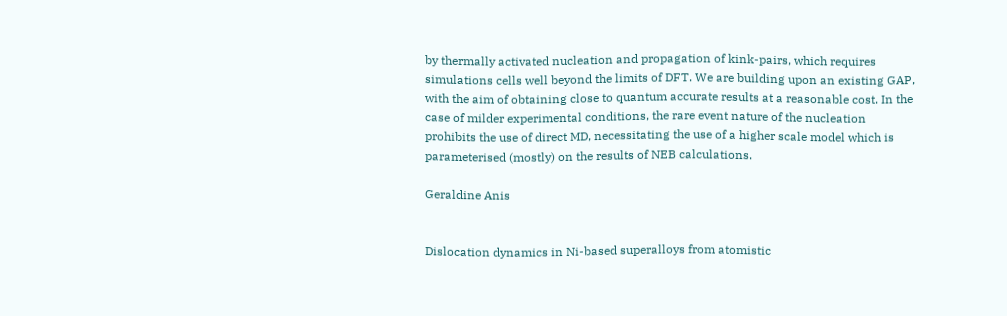by thermally activated nucleation and propagation of kink-pairs, which requires simulations cells well beyond the limits of DFT. We are building upon an existing GAP, with the aim of obtaining close to quantum accurate results at a reasonable cost. In the case of milder experimental conditions, the rare event nature of the nucleation prohibits the use of direct MD, necessitating the use of a higher scale model which is parameterised (mostly) on the results of NEB calculations.

Geraldine Anis


Dislocation dynamics in Ni-based superalloys from atomistic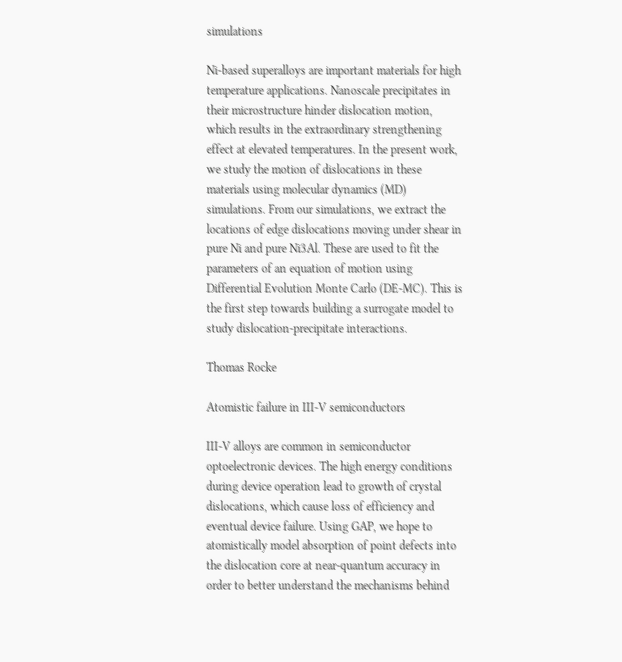simulations

Ni-based superalloys are important materials for high temperature applications. Nanoscale precipitates in their microstructure hinder dislocation motion, which results in the extraordinary strengthening effect at elevated temperatures. In the present work, we study the motion of dislocations in these materials using molecular dynamics (MD) simulations. From our simulations, we extract the locations of edge dislocations moving under shear in pure Ni and pure Ni3Al. These are used to fit the parameters of an equation of motion using Differential Evolution Monte Carlo (DE-MC). This is the first step towards building a surrogate model to study dislocation-precipitate interactions.

Thomas Rocke

Atomistic failure in III-V semiconductors

III-V alloys are common in semiconductor optoelectronic devices. The high energy conditions during device operation lead to growth of crystal dislocations, which cause loss of efficiency and eventual device failure. Using GAP, we hope to atomistically model absorption of point defects into the dislocation core at near-quantum accuracy in order to better understand the mechanisms behind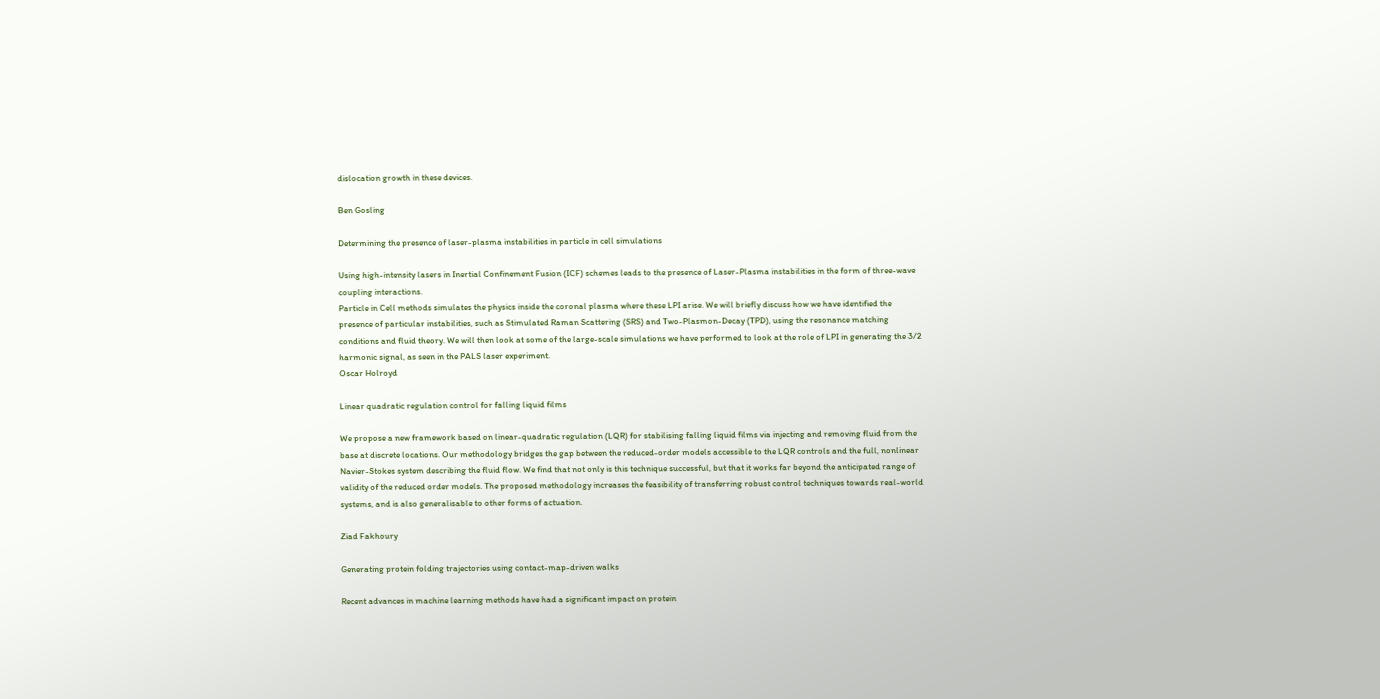dislocation growth in these devices.

Ben Gosling

Determining the presence of laser-plasma instabilities in particle in cell simulations

Using high-intensity lasers in Inertial Confinement Fusion (ICF) schemes leads to the presence of Laser-Plasma instabilities in the form of three-wave coupling interactions.
Particle in Cell methods simulates the physics inside the coronal plasma where these LPI arise. We will briefly discuss how we have identified the presence of particular instabilities, such as Stimulated Raman Scattering (SRS) and Two-Plasmon-Decay (TPD), using the resonance matching conditions and fluid theory. We will then look at some of the large-scale simulations we have performed to look at the role of LPI in generating the 3/2 harmonic signal, as seen in the PALS laser experiment.
Oscar Holroyd

Linear quadratic regulation control for falling liquid films

We propose a new framework based on linear-quadratic regulation (LQR) for stabilising falling liquid films via injecting and removing fluid from the base at discrete locations. Our methodology bridges the gap between the reduced-order models accessible to the LQR controls and the full, nonlinear Navier-Stokes system describing the fluid flow. We find that not only is this technique successful, but that it works far beyond the anticipated range of validity of the reduced order models. The proposed methodology increases the feasibility of transferring robust control techniques towards real-world systems, and is also generalisable to other forms of actuation.

Ziad Fakhoury

Generating protein folding trajectories using contact-map-driven walks

Recent advances in machine learning methods have had a significant impact on protein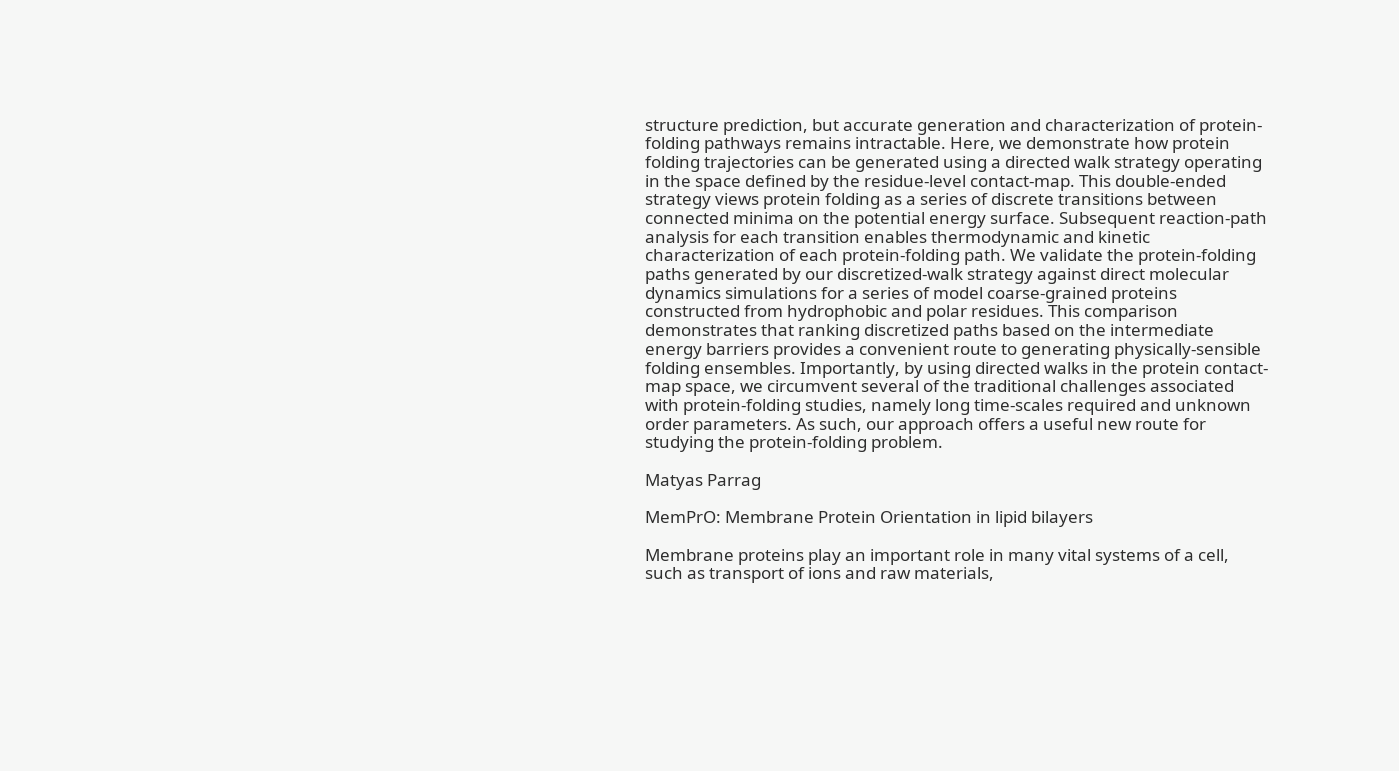structure prediction, but accurate generation and characterization of protein-folding pathways remains intractable. Here, we demonstrate how protein folding trajectories can be generated using a directed walk strategy operating in the space defined by the residue-level contact-map. This double-ended strategy views protein folding as a series of discrete transitions between connected minima on the potential energy surface. Subsequent reaction-path analysis for each transition enables thermodynamic and kinetic characterization of each protein-folding path. We validate the protein-folding paths generated by our discretized-walk strategy against direct molecular dynamics simulations for a series of model coarse-grained proteins constructed from hydrophobic and polar residues. This comparison demonstrates that ranking discretized paths based on the intermediate energy barriers provides a convenient route to generating physically-sensible folding ensembles. Importantly, by using directed walks in the protein contact-map space, we circumvent several of the traditional challenges associated with protein-folding studies, namely long time-scales required and unknown order parameters. As such, our approach offers a useful new route for studying the protein-folding problem.

Matyas Parrag

MemPrO: Membrane Protein Orientation in lipid bilayers

Membrane proteins play an important role in many vital systems of a cell, such as transport of ions and raw materials,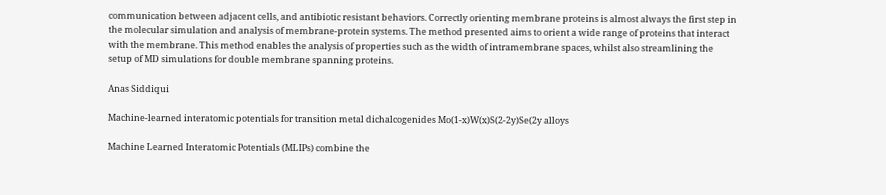communication between adjacent cells, and antibiotic resistant behaviors. Correctly orienting membrane proteins is almost always the first step in the molecular simulation and analysis of membrane-protein systems. The method presented aims to orient a wide range of proteins that interact with the membrane. This method enables the analysis of properties such as the width of intramembrane spaces, whilst also streamlining the setup of MD simulations for double membrane spanning proteins.

Anas Siddiqui

Machine-learned interatomic potentials for transition metal dichalcogenides Mo(1-x)W(x)S(2-2y)Se(2y alloys

Machine Learned Interatomic Potentials (MLIPs) combine the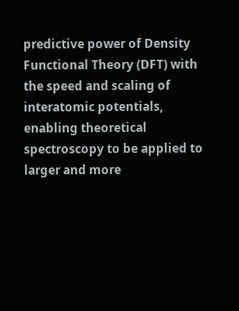predictive power of Density Functional Theory (DFT) with the speed and scaling of interatomic potentials, enabling theoretical spectroscopy to be applied to larger and more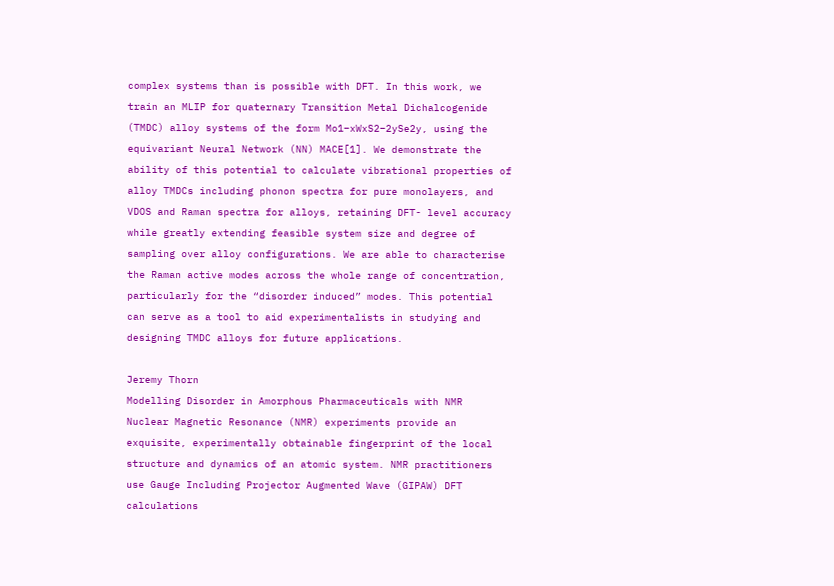complex systems than is possible with DFT. In this work, we train an MLIP for quaternary Transition Metal Dichalcogenide (TMDC) alloy systems of the form Mo1−xWxS2−2ySe2y, using the equivariant Neural Network (NN) MACE[1]. We demonstrate the ability of this potential to calculate vibrational properties of alloy TMDCs including phonon spectra for pure monolayers, and VDOS and Raman spectra for alloys, retaining DFT- level accuracy while greatly extending feasible system size and degree of sampling over alloy configurations. We are able to characterise the Raman active modes across the whole range of concentration, particularly for the “disorder induced” modes. This potential can serve as a tool to aid experimentalists in studying and designing TMDC alloys for future applications.

Jeremy Thorn
Modelling Disorder in Amorphous Pharmaceuticals with NMR
Nuclear Magnetic Resonance (NMR) experiments provide an exquisite, experimentally obtainable fingerprint of the local structure and dynamics of an atomic system. NMR practitioners use Gauge Including Projector Augmented Wave (GIPAW) DFT calculations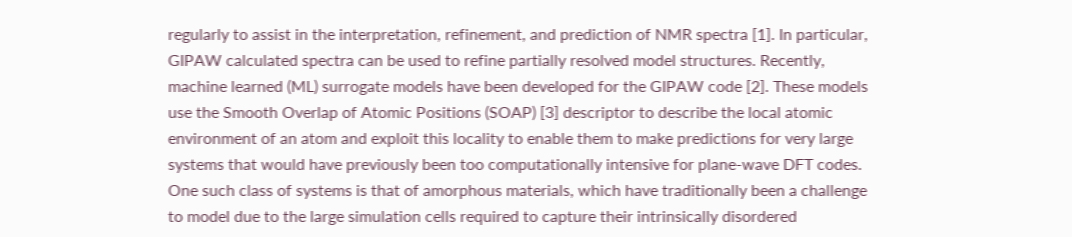regularly to assist in the interpretation, refinement, and prediction of NMR spectra [1]. In particular, GIPAW calculated spectra can be used to refine partially resolved model structures. Recently, machine learned (ML) surrogate models have been developed for the GIPAW code [2]. These models use the Smooth Overlap of Atomic Positions (SOAP) [3] descriptor to describe the local atomic environment of an atom and exploit this locality to enable them to make predictions for very large systems that would have previously been too computationally intensive for plane-wave DFT codes. One such class of systems is that of amorphous materials, which have traditionally been a challenge to model due to the large simulation cells required to capture their intrinsically disordered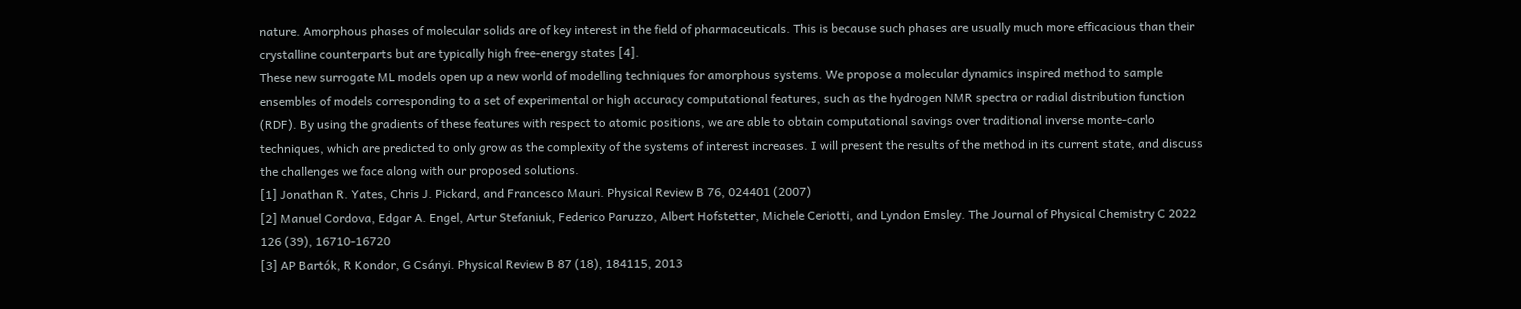nature. Amorphous phases of molecular solids are of key interest in the field of pharmaceuticals. This is because such phases are usually much more efficacious than their crystalline counterparts but are typically high free-energy states [4].
These new surrogate ML models open up a new world of modelling techniques for amorphous systems. We propose a molecular dynamics inspired method to sample ensembles of models corresponding to a set of experimental or high accuracy computational features, such as the hydrogen NMR spectra or radial distribution function (RDF). By using the gradients of these features with respect to atomic positions, we are able to obtain computational savings over traditional inverse monte-carlo techniques, which are predicted to only grow as the complexity of the systems of interest increases. I will present the results of the method in its current state, and discuss the challenges we face along with our proposed solutions.
[1] Jonathan R. Yates, Chris J. Pickard, and Francesco Mauri. Physical Review B 76, 024401 (2007)
[2] Manuel Cordova, Edgar A. Engel, Artur Stefaniuk, Federico Paruzzo, Albert Hofstetter, Michele Ceriotti, and Lyndon Emsley. The Journal of Physical Chemistry C 2022 126 (39), 16710-16720
[3] AP Bartók, R Kondor, G Csányi. Physical Review B 87 (18), 184115, 2013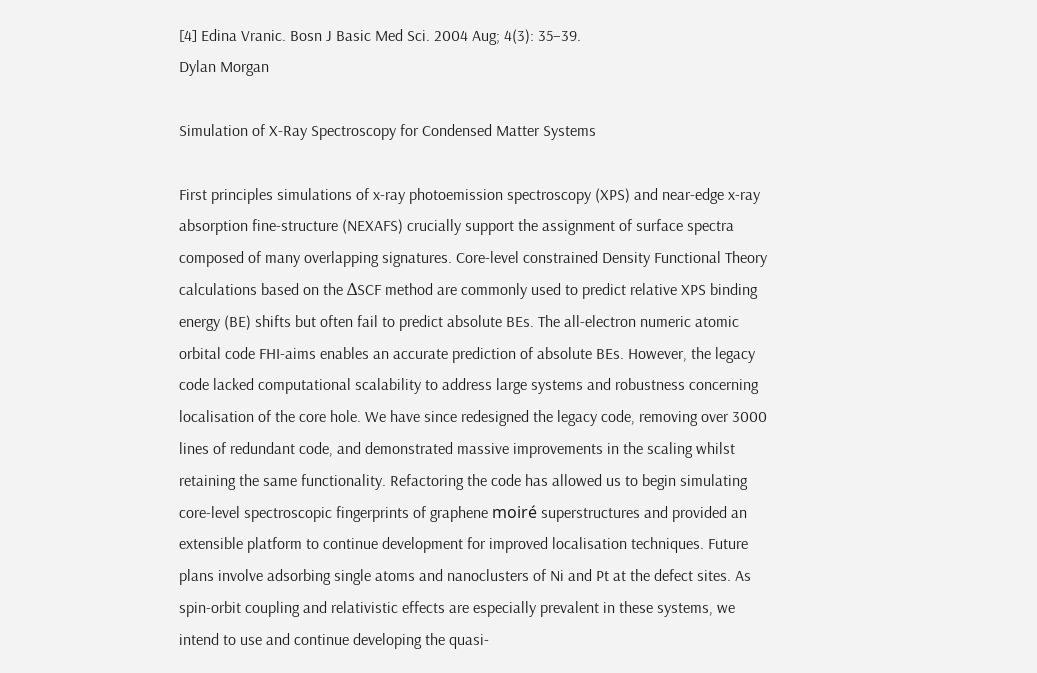[4] Edina Vranic. Bosn J Basic Med Sci. 2004 Aug; 4(3): 35–39.
Dylan Morgan

Simulation of X-Ray Spectroscopy for Condensed Matter Systems

First principles simulations of x-ray photoemission spectroscopy (XPS) and near-edge x-ray absorption fine-structure (NEXAFS) crucially support the assignment of surface spectra composed of many overlapping signatures. Core-level constrained Density Functional Theory calculations based on the ΔSCF method are commonly used to predict relative XPS binding energy (BE) shifts but often fail to predict absolute BEs. The all-electron numeric atomic orbital code FHI-aims enables an accurate prediction of absolute BEs. However, the legacy code lacked computational scalability to address large systems and robustness concerning localisation of the core hole. We have since redesigned the legacy code, removing over 3000 lines of redundant code, and demonstrated massive improvements in the scaling whilst retaining the same functionality. Refactoring the code has allowed us to begin simulating core-level spectroscopic fingerprints of graphene moiré superstructures and provided an extensible platform to continue development for improved localisation techniques. Future plans involve adsorbing single atoms and nanoclusters of Ni and Pt at the defect sites. As spin-orbit coupling and relativistic effects are especially prevalent in these systems, we intend to use and continue developing the quasi-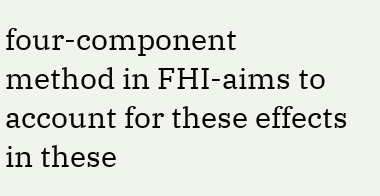four-component method in FHI-aims to account for these effects in these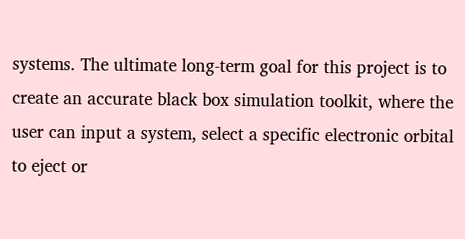systems. The ultimate long-term goal for this project is to create an accurate black box simulation toolkit, where the user can input a system, select a specific electronic orbital to eject or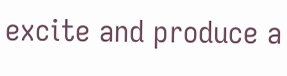excite and produce a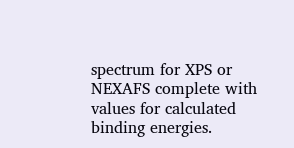spectrum for XPS or NEXAFS complete with values for calculated binding energies.